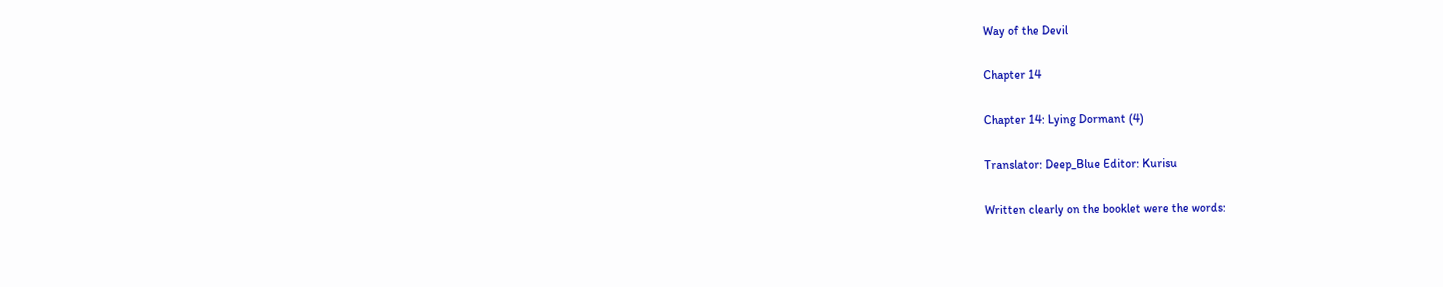Way of the Devil

Chapter 14

Chapter 14: Lying Dormant (4)

Translator: Deep_Blue Editor: Kurisu

Written clearly on the booklet were the words: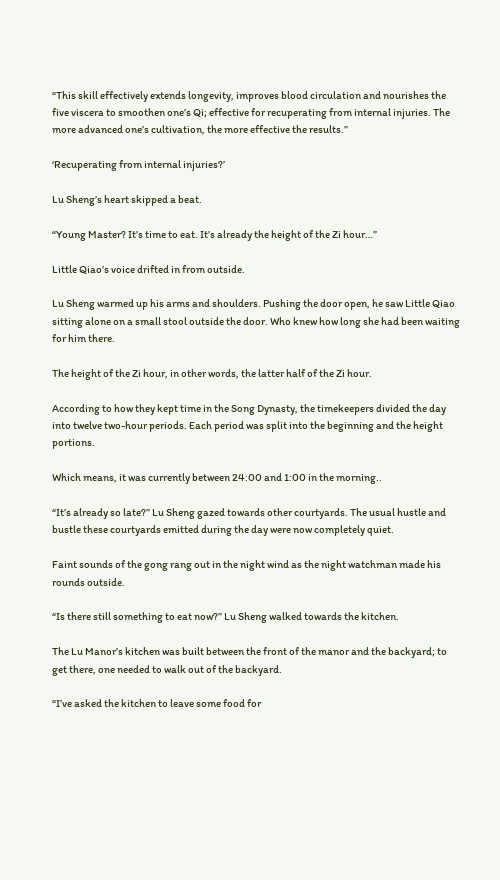“This skill effectively extends longevity, improves blood circulation and nourishes the five viscera to smoothen one’s Qi; effective for recuperating from internal injuries. The more advanced one’s cultivation, the more effective the results.”

‘Recuperating from internal injuries?’

Lu Sheng’s heart skipped a beat.

“Young Master? It’s time to eat. It’s already the height of the Zi hour…”

Little Qiao’s voice drifted in from outside.

Lu Sheng warmed up his arms and shoulders. Pushing the door open, he saw Little Qiao sitting alone on a small stool outside the door. Who knew how long she had been waiting for him there.

The height of the Zi hour, in other words, the latter half of the Zi hour.

According to how they kept time in the Song Dynasty, the timekeepers divided the day into twelve two-hour periods. Each period was split into the beginning and the height portions.

Which means, it was currently between 24:00 and 1:00 in the morning..

“It’s already so late?” Lu Sheng gazed towards other courtyards. The usual hustle and bustle these courtyards emitted during the day were now completely quiet.

Faint sounds of the gong rang out in the night wind as the night watchman made his rounds outside.

“Is there still something to eat now?” Lu Sheng walked towards the kitchen.

The Lu Manor’s kitchen was built between the front of the manor and the backyard; to get there, one needed to walk out of the backyard.

“I’ve asked the kitchen to leave some food for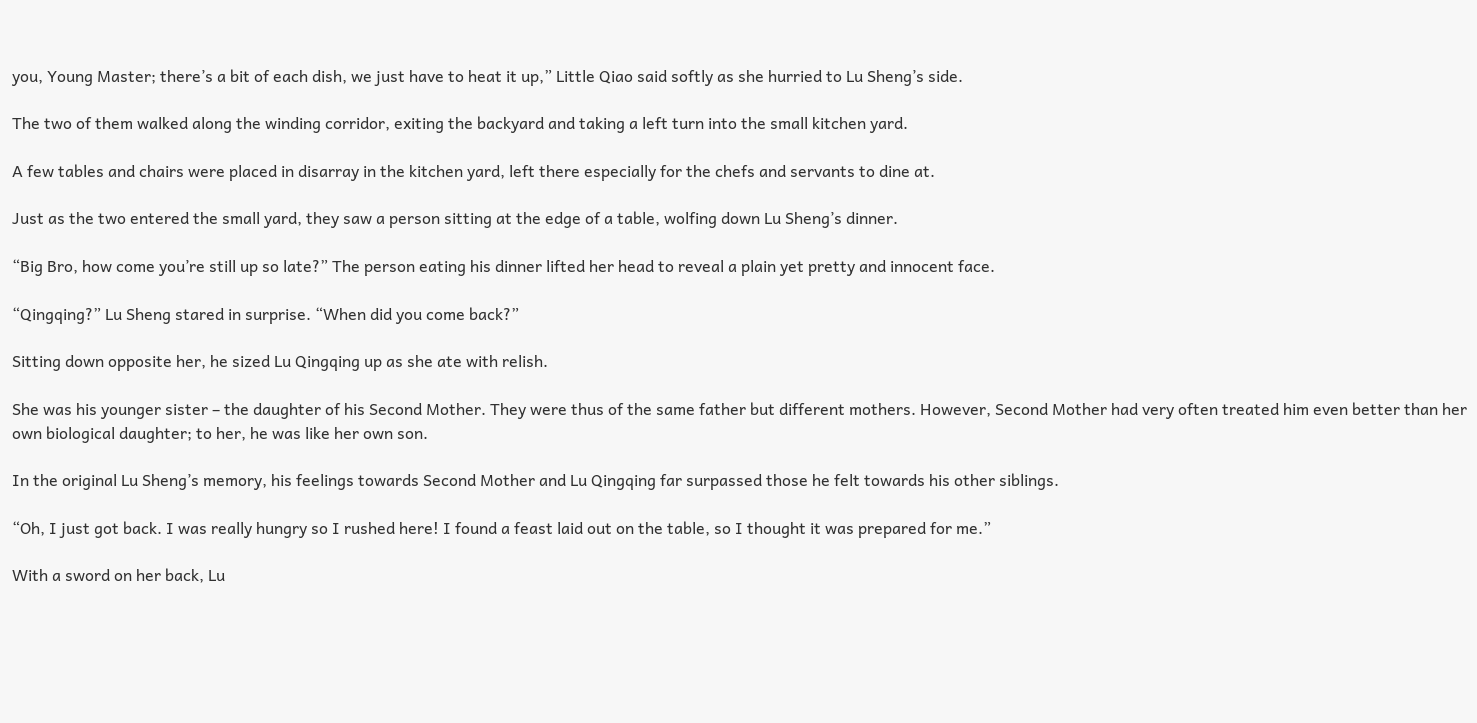you, Young Master; there’s a bit of each dish, we just have to heat it up,” Little Qiao said softly as she hurried to Lu Sheng’s side.

The two of them walked along the winding corridor, exiting the backyard and taking a left turn into the small kitchen yard.

A few tables and chairs were placed in disarray in the kitchen yard, left there especially for the chefs and servants to dine at.

Just as the two entered the small yard, they saw a person sitting at the edge of a table, wolfing down Lu Sheng’s dinner.

“Big Bro, how come you’re still up so late?” The person eating his dinner lifted her head to reveal a plain yet pretty and innocent face.

“Qingqing?” Lu Sheng stared in surprise. “When did you come back?”

Sitting down opposite her, he sized Lu Qingqing up as she ate with relish.

She was his younger sister – the daughter of his Second Mother. They were thus of the same father but different mothers. However, Second Mother had very often treated him even better than her own biological daughter; to her, he was like her own son.

In the original Lu Sheng’s memory, his feelings towards Second Mother and Lu Qingqing far surpassed those he felt towards his other siblings.

“Oh, I just got back. I was really hungry so I rushed here! I found a feast laid out on the table, so I thought it was prepared for me.”

With a sword on her back, Lu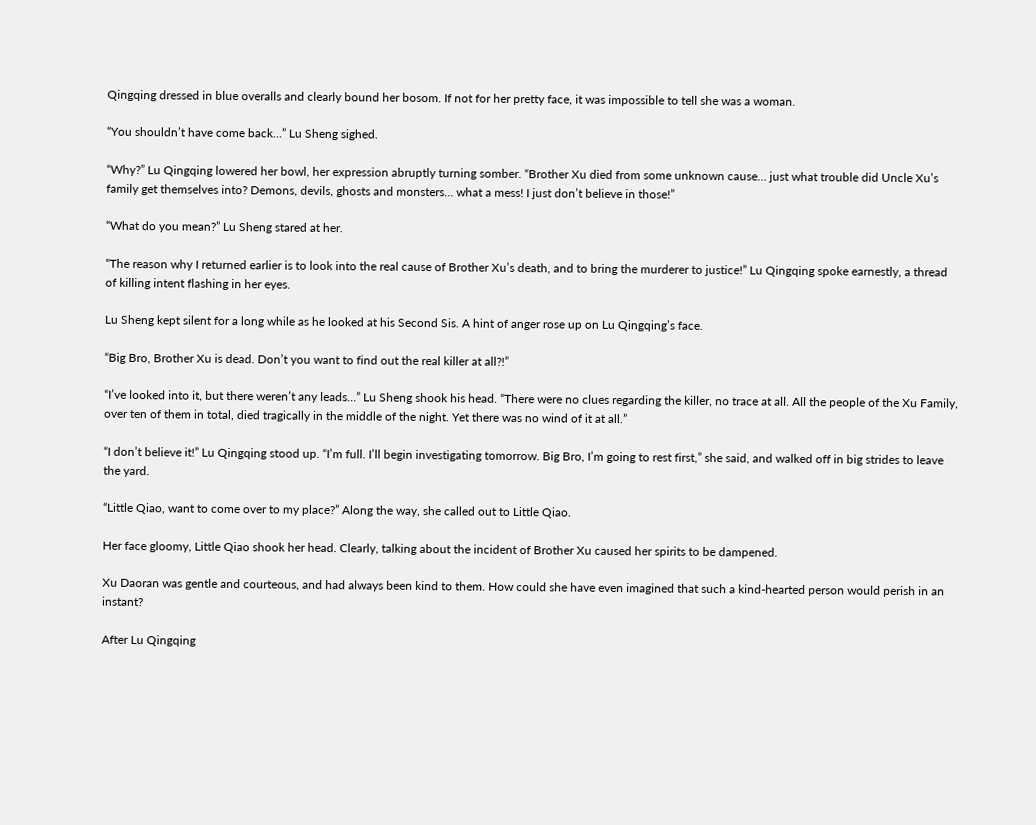Qingqing dressed in blue overalls and clearly bound her bosom. If not for her pretty face, it was impossible to tell she was a woman.

“You shouldn’t have come back…” Lu Sheng sighed.

“Why?” Lu Qingqing lowered her bowl, her expression abruptly turning somber. “Brother Xu died from some unknown cause… just what trouble did Uncle Xu’s family get themselves into? Demons, devils, ghosts and monsters… what a mess! I just don’t believe in those!”

“What do you mean?” Lu Sheng stared at her.

“The reason why I returned earlier is to look into the real cause of Brother Xu’s death, and to bring the murderer to justice!” Lu Qingqing spoke earnestly, a thread of killing intent flashing in her eyes.

Lu Sheng kept silent for a long while as he looked at his Second Sis. A hint of anger rose up on Lu Qingqing’s face.

“Big Bro, Brother Xu is dead. Don’t you want to find out the real killer at all?!”

“I’ve looked into it, but there weren’t any leads…” Lu Sheng shook his head. “There were no clues regarding the killer, no trace at all. All the people of the Xu Family, over ten of them in total, died tragically in the middle of the night. Yet there was no wind of it at all.”

“I don’t believe it!” Lu Qingqing stood up. “I’m full. I’ll begin investigating tomorrow. Big Bro, I’m going to rest first,” she said, and walked off in big strides to leave the yard.

“Little Qiao, want to come over to my place?” Along the way, she called out to Little Qiao.

Her face gloomy, Little Qiao shook her head. Clearly, talking about the incident of Brother Xu caused her spirits to be dampened.

Xu Daoran was gentle and courteous, and had always been kind to them. How could she have even imagined that such a kind-hearted person would perish in an instant?

After Lu Qingqing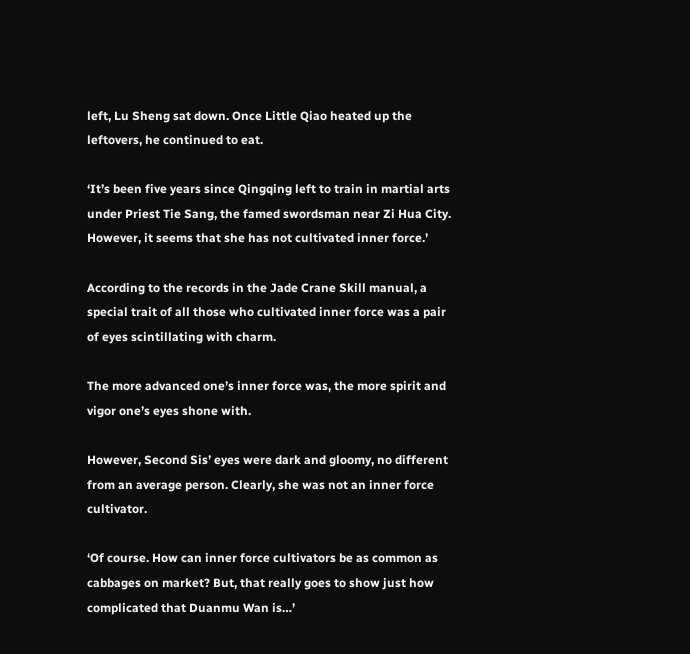left, Lu Sheng sat down. Once Little Qiao heated up the leftovers, he continued to eat.

‘It’s been five years since Qingqing left to train in martial arts under Priest Tie Sang, the famed swordsman near Zi Hua City. However, it seems that she has not cultivated inner force.’

According to the records in the Jade Crane Skill manual, a special trait of all those who cultivated inner force was a pair of eyes scintillating with charm.

The more advanced one’s inner force was, the more spirit and vigor one’s eyes shone with.

However, Second Sis’ eyes were dark and gloomy, no different from an average person. Clearly, she was not an inner force cultivator.

‘Of course. How can inner force cultivators be as common as cabbages on market? But, that really goes to show just how complicated that Duanmu Wan is…’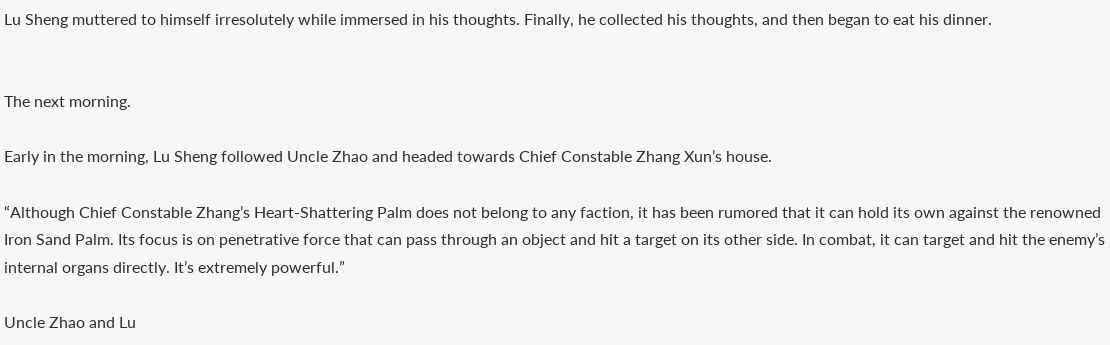Lu Sheng muttered to himself irresolutely while immersed in his thoughts. Finally, he collected his thoughts, and then began to eat his dinner.


The next morning.

Early in the morning, Lu Sheng followed Uncle Zhao and headed towards Chief Constable Zhang Xun’s house.

“Although Chief Constable Zhang’s Heart-Shattering Palm does not belong to any faction, it has been rumored that it can hold its own against the renowned Iron Sand Palm. Its focus is on penetrative force that can pass through an object and hit a target on its other side. In combat, it can target and hit the enemy’s internal organs directly. It’s extremely powerful.”

Uncle Zhao and Lu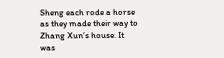Sheng each rode a horse as they made their way to Zhang Xun’s house. It was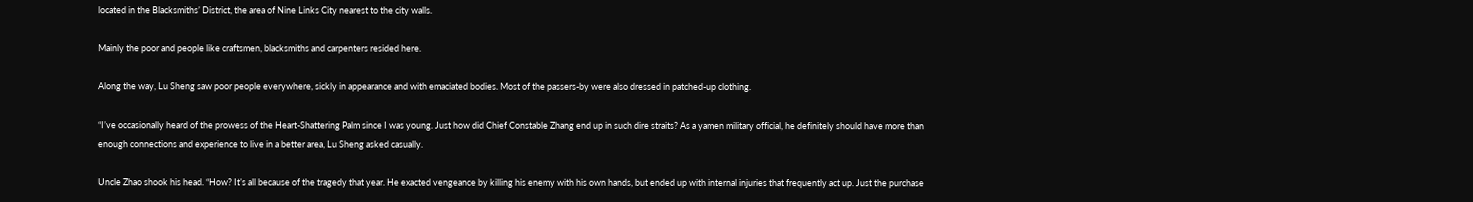located in the Blacksmiths’ District, the area of Nine Links City nearest to the city walls.

Mainly the poor and people like craftsmen, blacksmiths and carpenters resided here.

Along the way, Lu Sheng saw poor people everywhere, sickly in appearance and with emaciated bodies. Most of the passers-by were also dressed in patched-up clothing.

“I’ve occasionally heard of the prowess of the Heart-Shattering Palm since I was young. Just how did Chief Constable Zhang end up in such dire straits? As a yamen military official, he definitely should have more than enough connections and experience to live in a better area, Lu Sheng asked casually.

Uncle Zhao shook his head. “How? It’s all because of the tragedy that year. He exacted vengeance by killing his enemy with his own hands, but ended up with internal injuries that frequently act up. Just the purchase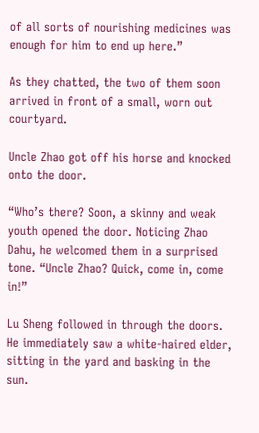of all sorts of nourishing medicines was enough for him to end up here.”

As they chatted, the two of them soon arrived in front of a small, worn out courtyard.

Uncle Zhao got off his horse and knocked onto the door.

“Who’s there? Soon, a skinny and weak youth opened the door. Noticing Zhao Dahu, he welcomed them in a surprised tone. “Uncle Zhao? Quick, come in, come in!”

Lu Sheng followed in through the doors. He immediately saw a white-haired elder, sitting in the yard and basking in the sun.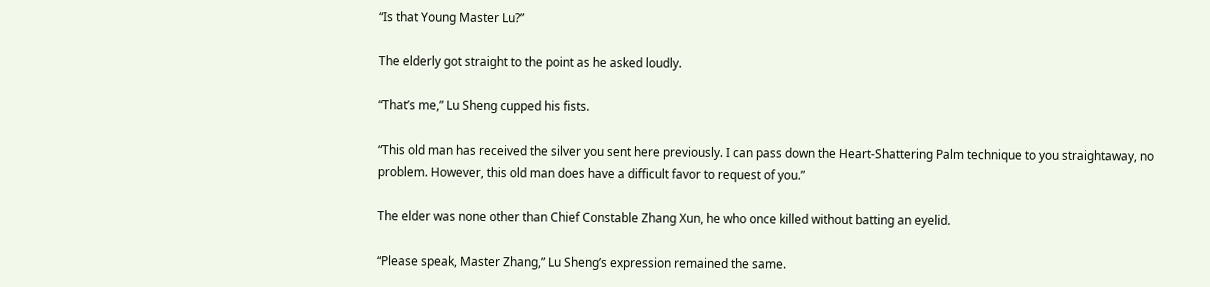“Is that Young Master Lu?”

The elderly got straight to the point as he asked loudly.

“That’s me,” Lu Sheng cupped his fists.

“This old man has received the silver you sent here previously. I can pass down the Heart-Shattering Palm technique to you straightaway, no problem. However, this old man does have a difficult favor to request of you.”

The elder was none other than Chief Constable Zhang Xun, he who once killed without batting an eyelid.

“Please speak, Master Zhang,” Lu Sheng’s expression remained the same.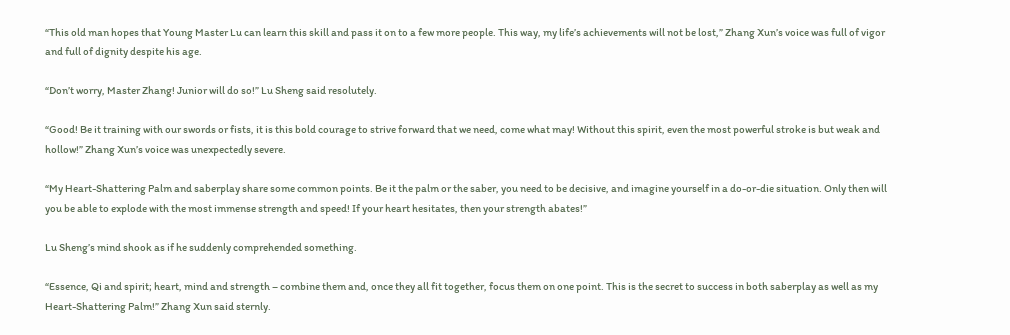“This old man hopes that Young Master Lu can learn this skill and pass it on to a few more people. This way, my life’s achievements will not be lost,” Zhang Xun’s voice was full of vigor and full of dignity despite his age.

“Don’t worry, Master Zhang! Junior will do so!” Lu Sheng said resolutely.

“Good! Be it training with our swords or fists, it is this bold courage to strive forward that we need, come what may! Without this spirit, even the most powerful stroke is but weak and hollow!” Zhang Xun’s voice was unexpectedly severe.

“My Heart-Shattering Palm and saberplay share some common points. Be it the palm or the saber, you need to be decisive, and imagine yourself in a do-or-die situation. Only then will you be able to explode with the most immense strength and speed! If your heart hesitates, then your strength abates!”

Lu Sheng’s mind shook as if he suddenly comprehended something.

“Essence, Qi and spirit; heart, mind and strength – combine them and, once they all fit together, focus them on one point. This is the secret to success in both saberplay as well as my Heart-Shattering Palm!” Zhang Xun said sternly.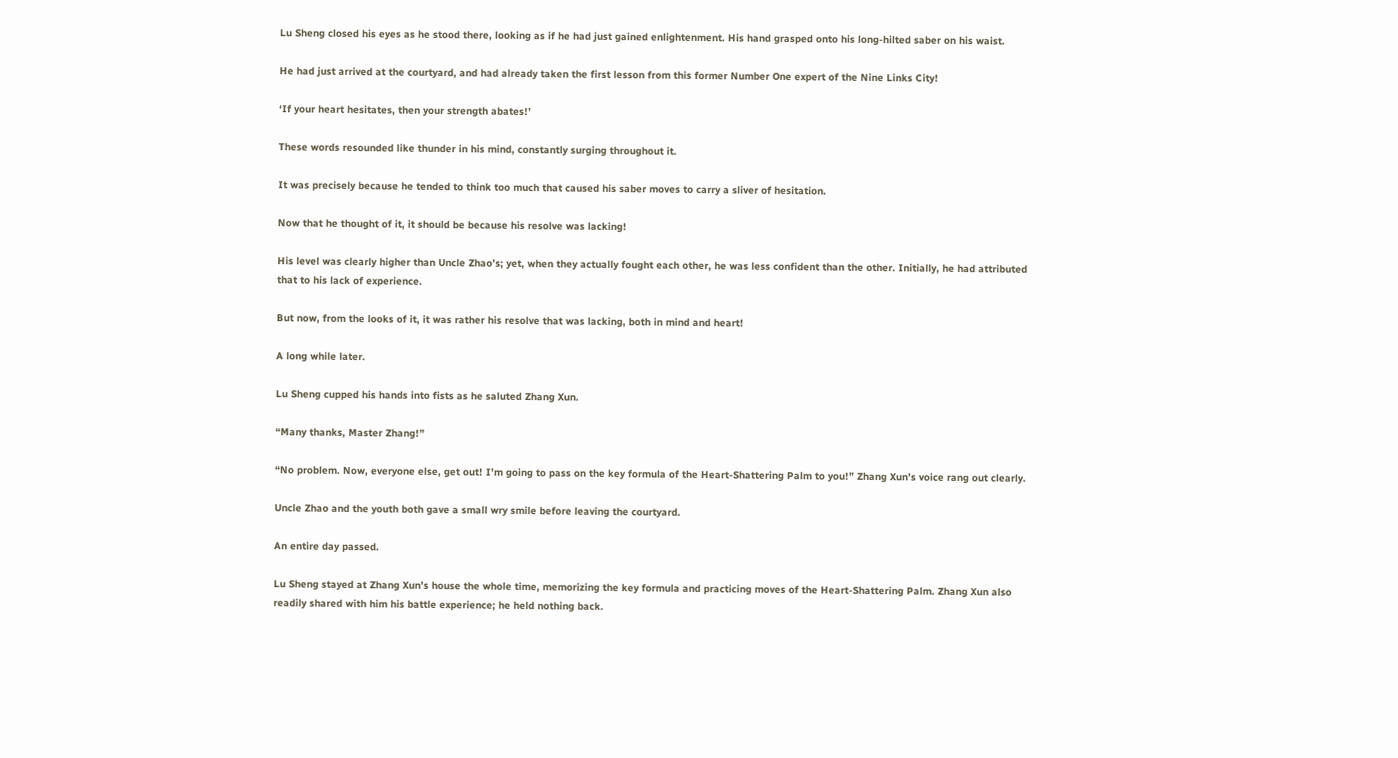Lu Sheng closed his eyes as he stood there, looking as if he had just gained enlightenment. His hand grasped onto his long-hilted saber on his waist.

He had just arrived at the courtyard, and had already taken the first lesson from this former Number One expert of the Nine Links City!

‘If your heart hesitates, then your strength abates!’

These words resounded like thunder in his mind, constantly surging throughout it.

It was precisely because he tended to think too much that caused his saber moves to carry a sliver of hesitation.

Now that he thought of it, it should be because his resolve was lacking!

His level was clearly higher than Uncle Zhao’s; yet, when they actually fought each other, he was less confident than the other. Initially, he had attributed that to his lack of experience.

But now, from the looks of it, it was rather his resolve that was lacking, both in mind and heart!

A long while later.

Lu Sheng cupped his hands into fists as he saluted Zhang Xun.

“Many thanks, Master Zhang!”

“No problem. Now, everyone else, get out! I’m going to pass on the key formula of the Heart-Shattering Palm to you!” Zhang Xun’s voice rang out clearly.

Uncle Zhao and the youth both gave a small wry smile before leaving the courtyard.

An entire day passed.

Lu Sheng stayed at Zhang Xun’s house the whole time, memorizing the key formula and practicing moves of the Heart-Shattering Palm. Zhang Xun also readily shared with him his battle experience; he held nothing back.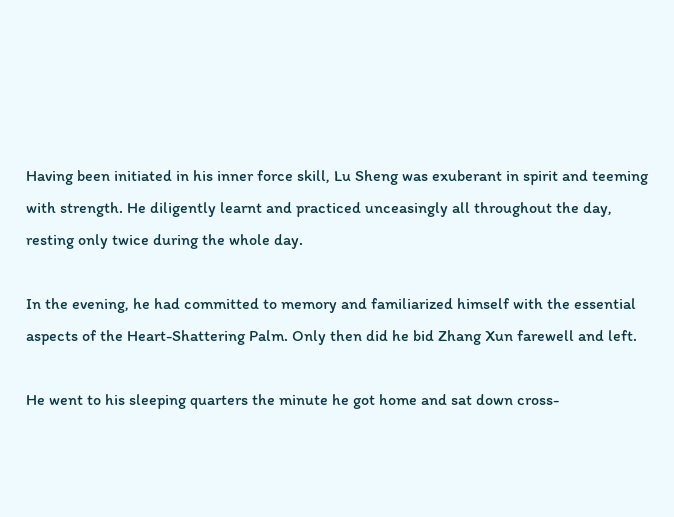Having been initiated in his inner force skill, Lu Sheng was exuberant in spirit and teeming with strength. He diligently learnt and practiced unceasingly all throughout the day, resting only twice during the whole day.

In the evening, he had committed to memory and familiarized himself with the essential aspects of the Heart-Shattering Palm. Only then did he bid Zhang Xun farewell and left.

He went to his sleeping quarters the minute he got home and sat down cross-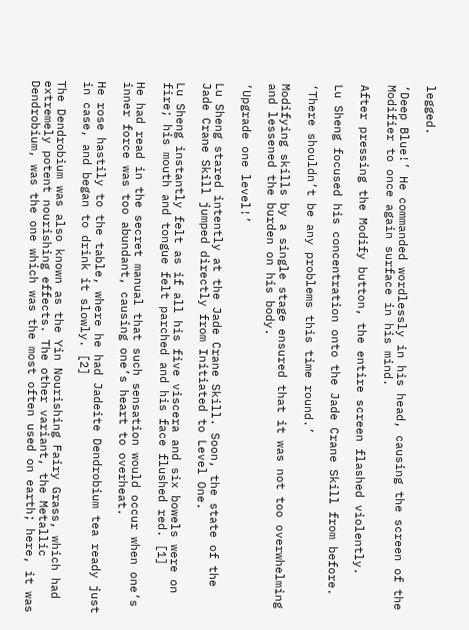legged.

‘Deep Blue!’ He commanded wordlessly in his head, causing the screen of the Modifier to once again surface in his mind.

After pressing the Modify button, the entire screen flashed violently.

Lu Sheng focused his concentration onto the Jade Crane Skill from before.

‘There shouldn’t be any problems this time round.’

Modifying skills by a single stage ensured that it was not too overwhelming and lessened the burden on his body.

‘Upgrade one level!’

Lu Sheng stared intently at the Jade Crane Skill. Soon, the state of the Jade Crane Skill jumped directly from Initiated to Level One.

Lu Sheng instantly felt as if all his five viscera and six bowels were on fire; his mouth and tongue felt parched and his face flushed red. [1]

He had read in the secret manual that such sensation would occur when one’s inner force was too abundant, causing one’s heart to overheat.

He rose hastily to the table, where he had Jadeite Dendrobium tea ready just in case, and began to drink it slowly. [2]

The Dendrobium was also known as the Yin Nourishing Fairy Grass, which had extremely potent nourishing effects. The other variant, the Metallic Dendrobium, was the one which was the most often used on earth; here, it was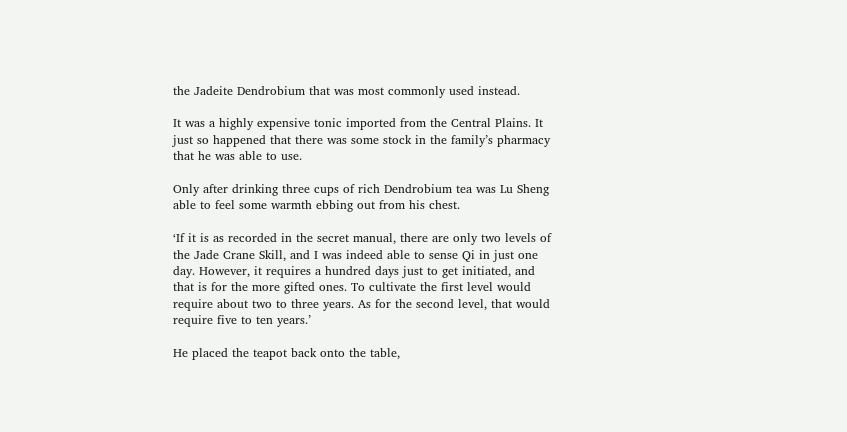the Jadeite Dendrobium that was most commonly used instead.

It was a highly expensive tonic imported from the Central Plains. It just so happened that there was some stock in the family’s pharmacy that he was able to use.

Only after drinking three cups of rich Dendrobium tea was Lu Sheng able to feel some warmth ebbing out from his chest.

‘If it is as recorded in the secret manual, there are only two levels of the Jade Crane Skill, and I was indeed able to sense Qi in just one day. However, it requires a hundred days just to get initiated, and that is for the more gifted ones. To cultivate the first level would require about two to three years. As for the second level, that would require five to ten years.’

He placed the teapot back onto the table,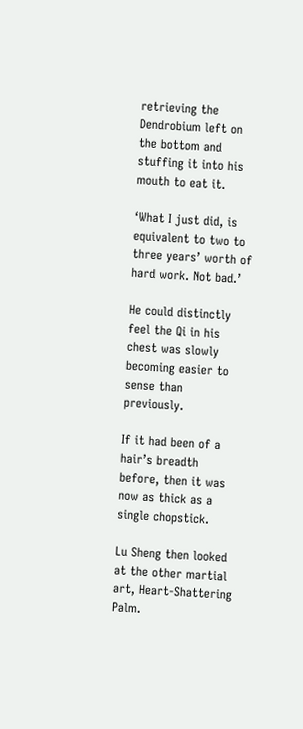retrieving the Dendrobium left on the bottom and stuffing it into his mouth to eat it.

‘What I just did, is equivalent to two to three years’ worth of hard work. Not bad.’

He could distinctly feel the Qi in his chest was slowly becoming easier to sense than previously.

If it had been of a hair’s breadth before, then it was now as thick as a single chopstick.

Lu Sheng then looked at the other martial art, Heart-Shattering Palm.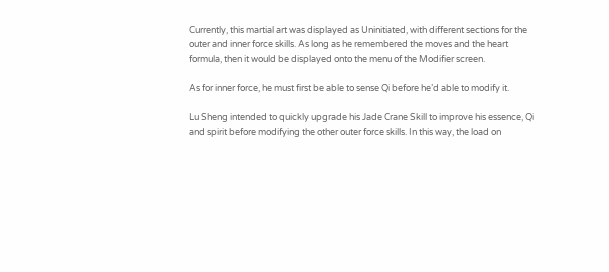Currently, this martial art was displayed as Uninitiated, with different sections for the outer and inner force skills. As long as he remembered the moves and the heart formula, then it would be displayed onto the menu of the Modifier screen.

As for inner force, he must first be able to sense Qi before he’d able to modify it.

Lu Sheng intended to quickly upgrade his Jade Crane Skill to improve his essence, Qi and spirit before modifying the other outer force skills. In this way, the load on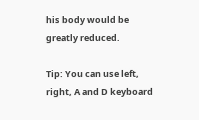his body would be greatly reduced.

Tip: You can use left, right, A and D keyboard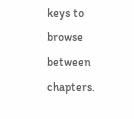keys to browse between chapters.